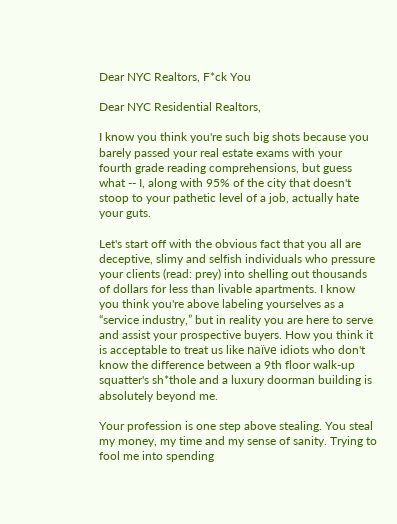Dear NYC Realtors, F*ck You

Dear NYC Residential Realtors,

I know you think you're such big shots because you barely passed your real estate exams with your fourth grade reading comprehensions, but guess what -- I, along with 95% of the city that doesn't stoop to your pathetic level of a job, actually hate your guts.

Let's start off with the obvious fact that you all are deceptive, slimy and selfish individuals who pressure your clients (read: prey) into shelling out thousands of dollars for less than livable apartments. I know you think you're above labeling yourselves as a “service industry,” but in reality you are here to serve and assist your prospective buyers. How you think it is acceptable to treat us like naïve idiots who don't know the difference between a 9th floor walk-up squatter's sh*thole and a luxury doorman building is absolutely beyond me.

Your profession is one step above stealing. You steal my money, my time and my sense of sanity. Trying to fool me into spending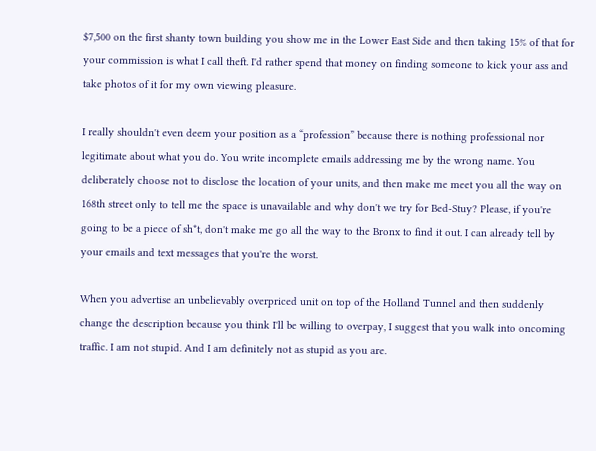$7,500 on the first shanty town building you show me in the Lower East Side and then taking 15% of that for your commission is what I call theft. I'd rather spend that money on finding someone to kick your ass and take photos of it for my own viewing pleasure.

I really shouldn't even deem your position as a “profession” because there is nothing professional nor legitimate about what you do. You write incomplete emails addressing me by the wrong name. You deliberately choose not to disclose the location of your units, and then make me meet you all the way on 168th street only to tell me the space is unavailable and why don't we try for Bed-Stuy? Please, if you're going to be a piece of sh*t, don't make me go all the way to the Bronx to find it out. I can already tell by your emails and text messages that you're the worst.

When you advertise an unbelievably overpriced unit on top of the Holland Tunnel and then suddenly change the description because you think I'll be willing to overpay, I suggest that you walk into oncoming traffic. I am not stupid. And I am definitely not as stupid as you are.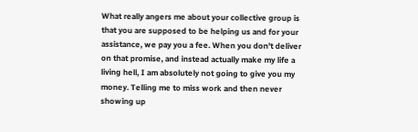What really angers me about your collective group is that you are supposed to be helping us and for your assistance, we pay you a fee. When you don't deliver on that promise, and instead actually make my life a living hell, I am absolutely not going to give you my money. Telling me to miss work and then never showing up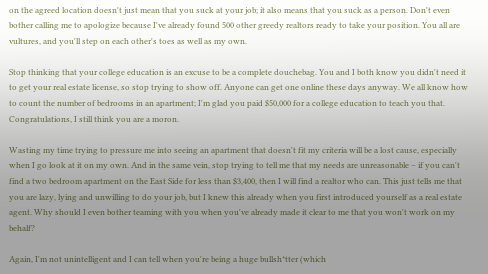on the agreed location doesn't just mean that you suck at your job; it also means that you suck as a person. Don't even bother calling me to apologize because I've already found 500 other greedy realtors ready to take your position. You all are vultures, and you'll step on each other's toes as well as my own.

Stop thinking that your college education is an excuse to be a complete douchebag. You and I both know you didn't need it to get your real estate license, so stop trying to show off. Anyone can get one online these days anyway. We all know how to count the number of bedrooms in an apartment; I'm glad you paid $50,000 for a college education to teach you that. Congratulations, I still think you are a moron.

Wasting my time trying to pressure me into seeing an apartment that doesn't fit my criteria will be a lost cause, especially when I go look at it on my own. And in the same vein, stop trying to tell me that my needs are unreasonable – if you can't find a two bedroom apartment on the East Side for less than $3,400, then I will find a realtor who can. This just tells me that you are lazy, lying and unwilling to do your job, but I knew this already when you first introduced yourself as a real estate agent. Why should I even bother teaming with you when you've already made it clear to me that you won't work on my behalf?

Again, I'm not unintelligent and I can tell when you're being a huge bullsh*tter (which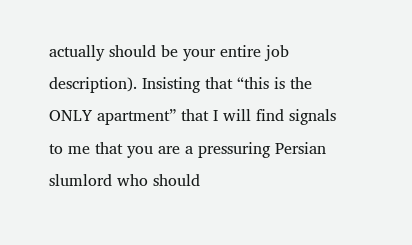actually should be your entire job description). Insisting that “this is the ONLY apartment” that I will find signals to me that you are a pressuring Persian slumlord who should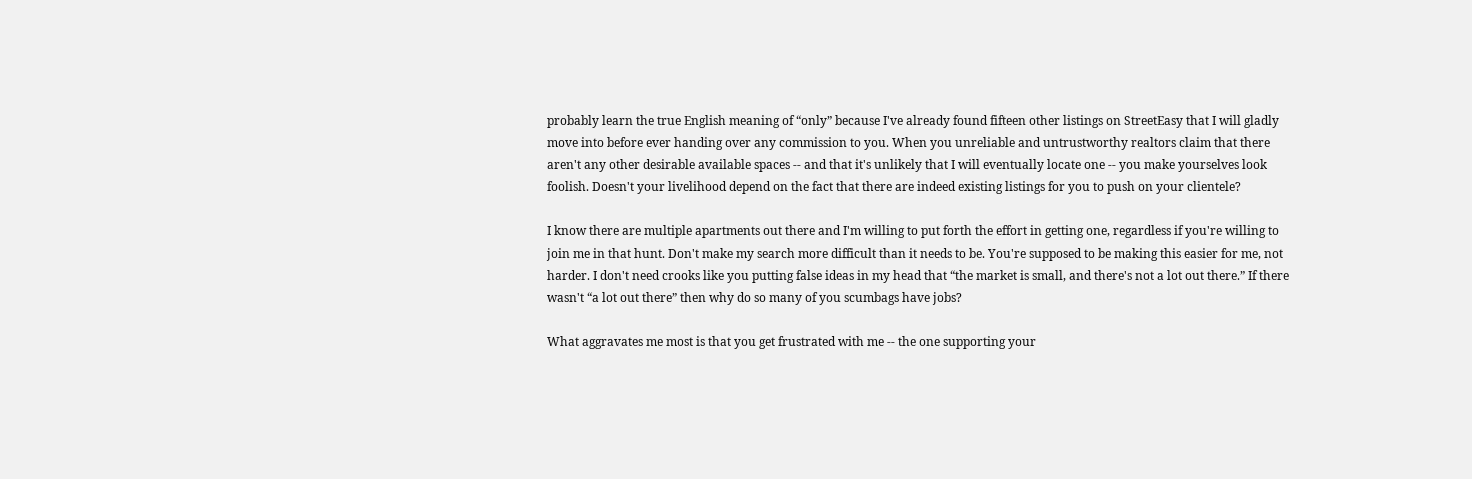probably learn the true English meaning of “only” because I've already found fifteen other listings on StreetEasy that I will gladly move into before ever handing over any commission to you. When you unreliable and untrustworthy realtors claim that there aren't any other desirable available spaces -- and that it's unlikely that I will eventually locate one -- you make yourselves look foolish. Doesn't your livelihood depend on the fact that there are indeed existing listings for you to push on your clientele?

I know there are multiple apartments out there and I'm willing to put forth the effort in getting one, regardless if you're willing to join me in that hunt. Don't make my search more difficult than it needs to be. You're supposed to be making this easier for me, not harder. I don't need crooks like you putting false ideas in my head that “the market is small, and there's not a lot out there.” If there wasn't “a lot out there” then why do so many of you scumbags have jobs?

What aggravates me most is that you get frustrated with me -- the one supporting your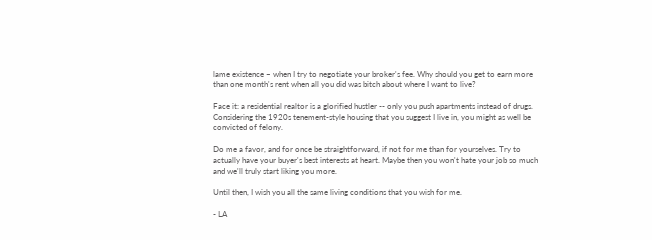lame existence – when I try to negotiate your broker's fee. Why should you get to earn more than one month's rent when all you did was bitch about where I want to live?

Face it: a residential realtor is a glorified hustler -- only you push apartments instead of drugs. Considering the 1920s tenement-style housing that you suggest I live in, you might as well be convicted of felony.

Do me a favor, and for once be straightforward, if not for me than for yourselves. Try to actually have your buyer's best interests at heart. Maybe then you won't hate your job so much and we'll truly start liking you more.

Until then, I wish you all the same living conditions that you wish for me.

- LA